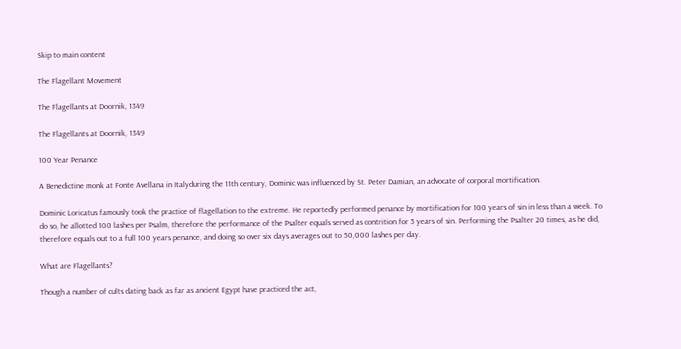Skip to main content

The Flagellant Movement

The Flagellants at Doornik, 1349

The Flagellants at Doornik, 1349

100 Year Penance

A Benedictine monk at Fonte Avellana in Italyduring the 11th century, Dominic was influenced by St. Peter Damian, an advocate of corporal mortification.

Dominic Loricatus famously took the practice of flagellation to the extreme. He reportedly performed penance by mortification for 100 years of sin in less than a week. To do so, he allotted 100 lashes per Psalm, therefore the performance of the Psalter equals served as contrition for 5 years of sin. Performing the Psalter 20 times, as he did, therefore equals out to a full 100 years penance, and doing so over six days averages out to 50,000 lashes per day.

What are Flagellants?

Though a number of cults dating back as far as ancient Egypt have practiced the act,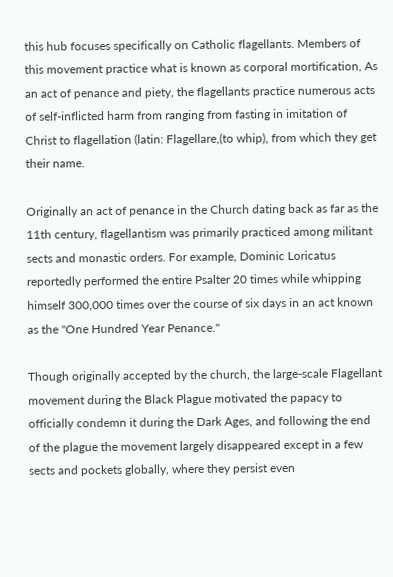this hub focuses specifically on Catholic flagellants. Members of this movement practice what is known as corporal mortification, As an act of penance and piety, the flagellants practice numerous acts of self-inflicted harm from ranging from fasting in imitation of Christ to flagellation (latin: Flagellare,(to whip), from which they get their name.

Originally an act of penance in the Church dating back as far as the 11th century, flagellantism was primarily practiced among militant sects and monastic orders. For example, Dominic Loricatus reportedly performed the entire Psalter 20 times while whipping himself 300,000 times over the course of six days in an act known as the "One Hundred Year Penance."

Though originally accepted by the church, the large-scale Flagellant movement during the Black Plague motivated the papacy to officially condemn it during the Dark Ages, and following the end of the plague the movement largely disappeared except in a few sects and pockets globally, where they persist even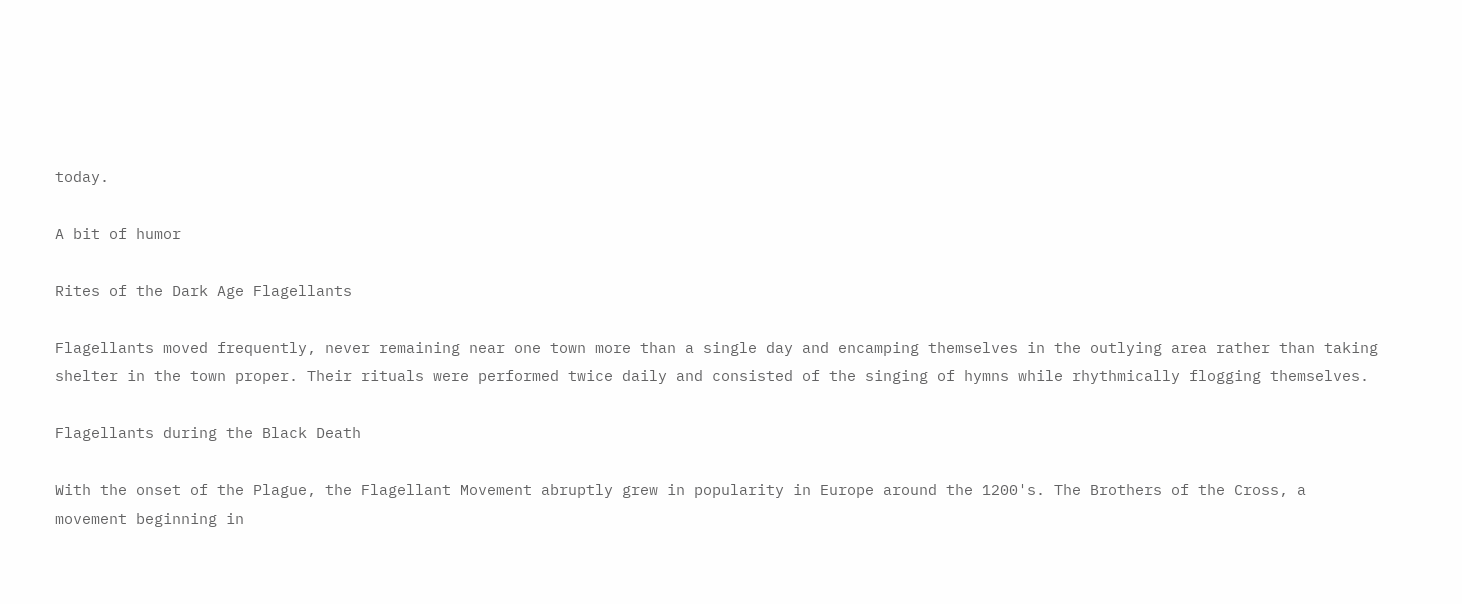today.

A bit of humor

Rites of the Dark Age Flagellants

Flagellants moved frequently, never remaining near one town more than a single day and encamping themselves in the outlying area rather than taking shelter in the town proper. Their rituals were performed twice daily and consisted of the singing of hymns while rhythmically flogging themselves.

Flagellants during the Black Death

With the onset of the Plague, the Flagellant Movement abruptly grew in popularity in Europe around the 1200's. The Brothers of the Cross, a movement beginning in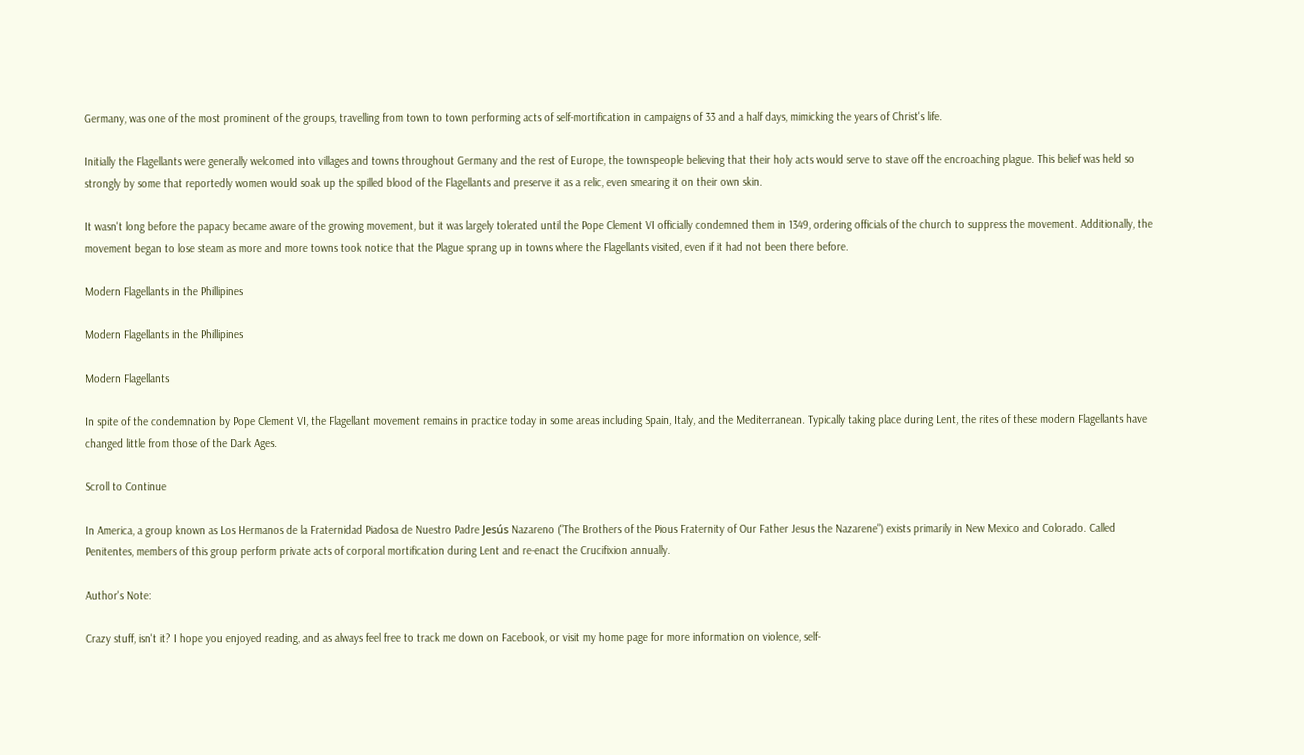Germany, was one of the most prominent of the groups, travelling from town to town performing acts of self-mortification in campaigns of 33 and a half days, mimicking the years of Christ's life.

Initially the Flagellants were generally welcomed into villages and towns throughout Germany and the rest of Europe, the townspeople believing that their holy acts would serve to stave off the encroaching plague. This belief was held so strongly by some that reportedly women would soak up the spilled blood of the Flagellants and preserve it as a relic, even smearing it on their own skin.

It wasn't long before the papacy became aware of the growing movement, but it was largely tolerated until the Pope Clement VI officially condemned them in 1349, ordering officials of the church to suppress the movement. Additionally, the movement began to lose steam as more and more towns took notice that the Plague sprang up in towns where the Flagellants visited, even if it had not been there before.

Modern Flagellants in the Phillipines

Modern Flagellants in the Phillipines

Modern Flagellants

In spite of the condemnation by Pope Clement VI, the Flagellant movement remains in practice today in some areas including Spain, Italy, and the Mediterranean. Typically taking place during Lent, the rites of these modern Flagellants have changed little from those of the Dark Ages.

Scroll to Continue

In America, a group known as Los Hermanos de la Fraternidad Piadosa de Nuestro Padre Jesús Nazareno ("The Brothers of the Pious Fraternity of Our Father Jesus the Nazarene") exists primarily in New Mexico and Colorado. Called Penitentes, members of this group perform private acts of corporal mortification during Lent and re-enact the Crucifixion annually.

Author's Note:

Crazy stuff, isn't it? I hope you enjoyed reading, and as always feel free to track me down on Facebook, or visit my home page for more information on violence, self-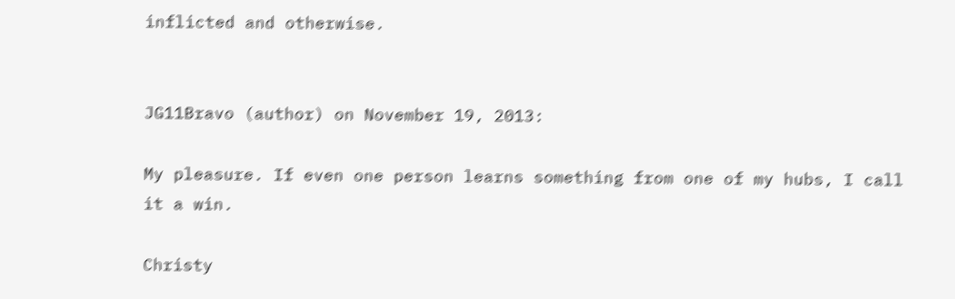inflicted and otherwise.


JG11Bravo (author) on November 19, 2013:

My pleasure. If even one person learns something from one of my hubs, I call it a win.

Christy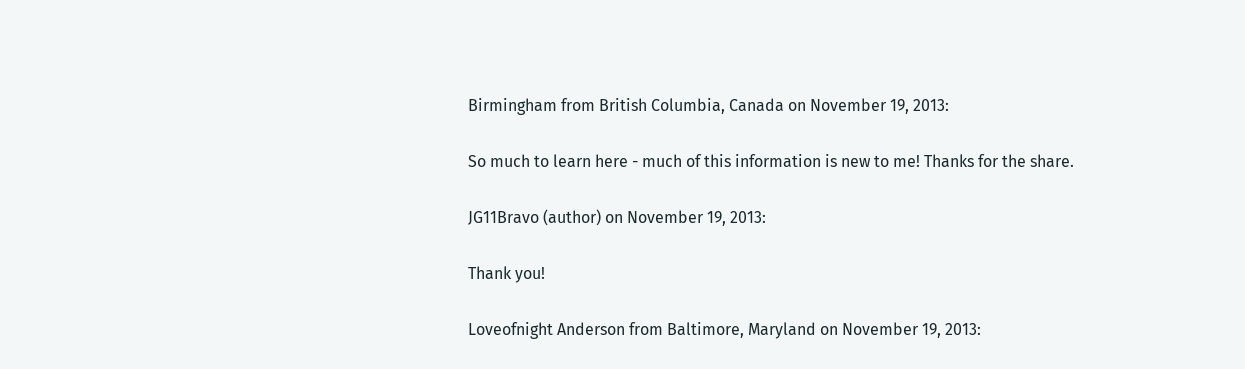Birmingham from British Columbia, Canada on November 19, 2013:

So much to learn here - much of this information is new to me! Thanks for the share.

JG11Bravo (author) on November 19, 2013:

Thank you!

Loveofnight Anderson from Baltimore, Maryland on November 19, 2013: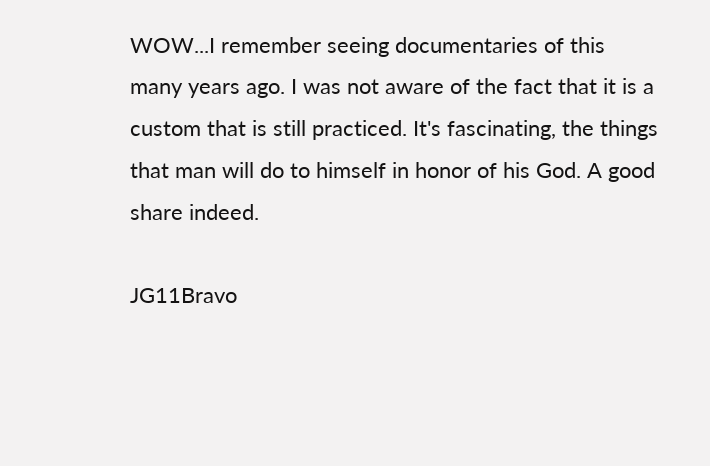WOW...I remember seeing documentaries of this many years ago. I was not aware of the fact that it is a custom that is still practiced. It's fascinating, the things that man will do to himself in honor of his God. A good share indeed.

JG11Bravo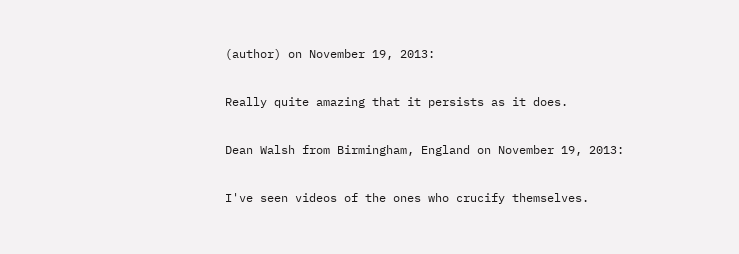(author) on November 19, 2013:

Really quite amazing that it persists as it does.

Dean Walsh from Birmingham, England on November 19, 2013:

I've seen videos of the ones who crucify themselves.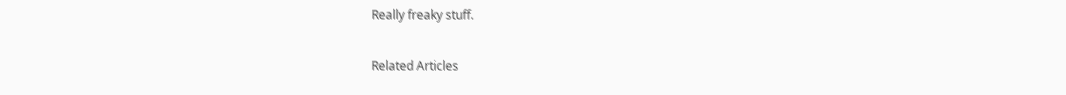Really freaky stuff.

Related Articles